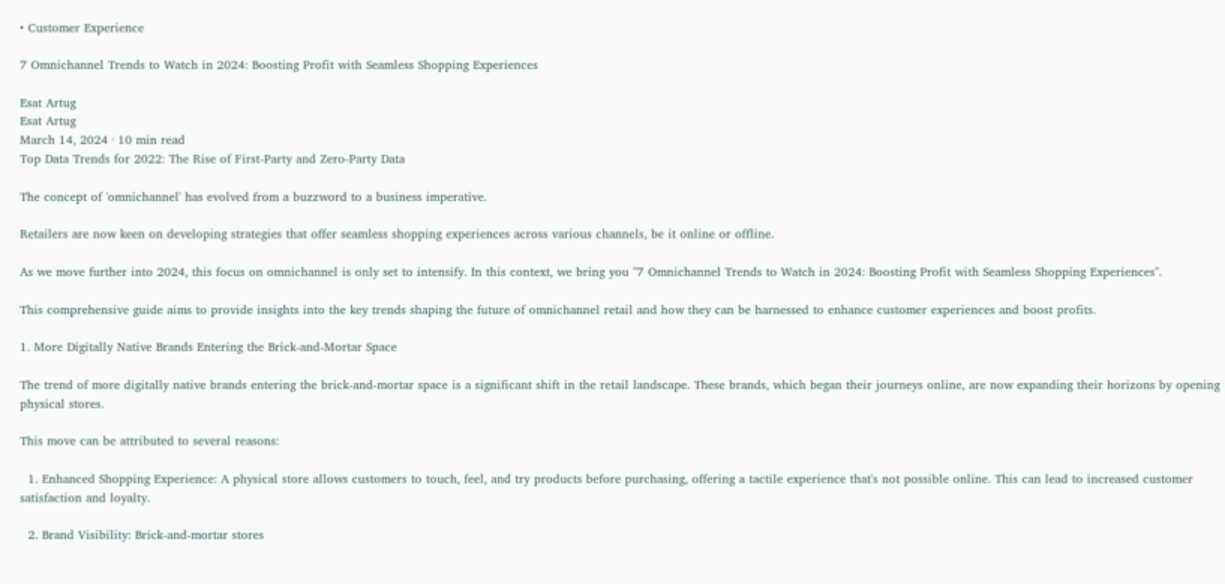• Customer Experience

7 Omnichannel Trends to Watch in 2024: Boosting Profit with Seamless Shopping Experiences

Esat Artug
Esat Artug
March 14, 2024 · 10 min read
Top Data Trends for 2022: The Rise of First-Party and Zero-Party Data

The concept of 'omnichannel' has evolved from a buzzword to a business imperative.

Retailers are now keen on developing strategies that offer seamless shopping experiences across various channels, be it online or offline.

As we move further into 2024, this focus on omnichannel is only set to intensify. In this context, we bring you "7 Omnichannel Trends to Watch in 2024: Boosting Profit with Seamless Shopping Experiences".

This comprehensive guide aims to provide insights into the key trends shaping the future of omnichannel retail and how they can be harnessed to enhance customer experiences and boost profits.

1. More Digitally Native Brands Entering the Brick-and-Mortar Space

The trend of more digitally native brands entering the brick-and-mortar space is a significant shift in the retail landscape. These brands, which began their journeys online, are now expanding their horizons by opening physical stores.

This move can be attributed to several reasons:

  1. Enhanced Shopping Experience: A physical store allows customers to touch, feel, and try products before purchasing, offering a tactile experience that's not possible online. This can lead to increased customer satisfaction and loyalty.

  2. Brand Visibility: Brick-and-mortar stores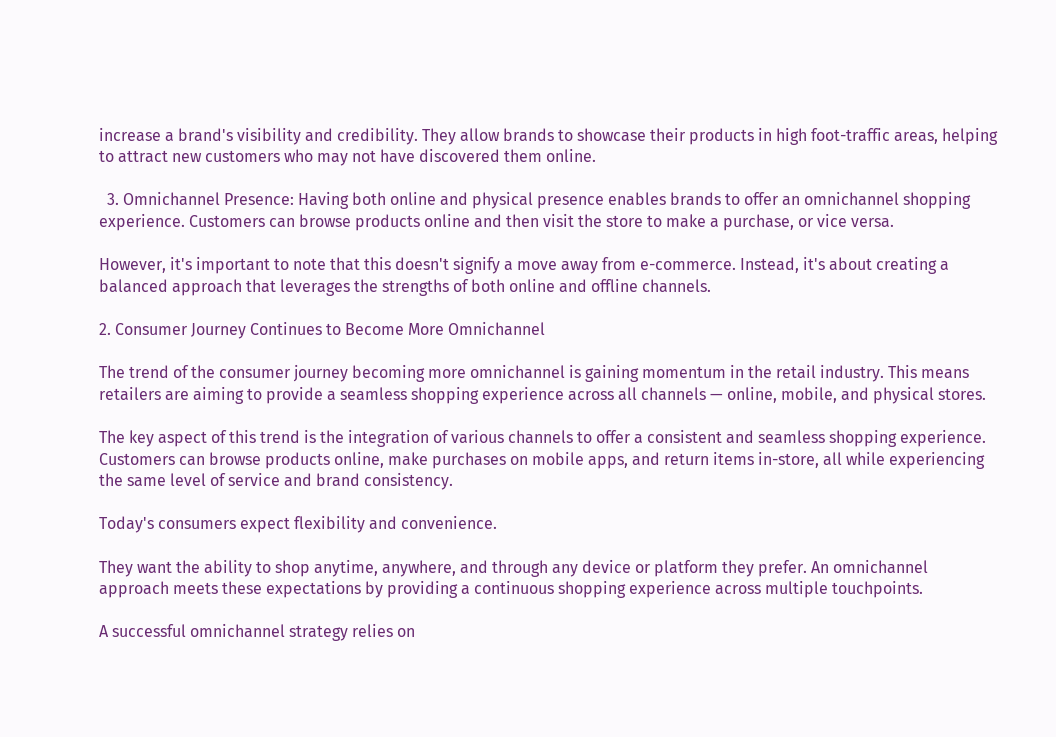increase a brand's visibility and credibility. They allow brands to showcase their products in high foot-traffic areas, helping to attract new customers who may not have discovered them online.

  3. Omnichannel Presence: Having both online and physical presence enables brands to offer an omnichannel shopping experience. Customers can browse products online and then visit the store to make a purchase, or vice versa.

However, it's important to note that this doesn't signify a move away from e-commerce. Instead, it's about creating a balanced approach that leverages the strengths of both online and offline channels.

2. Consumer Journey Continues to Become More Omnichannel

The trend of the consumer journey becoming more omnichannel is gaining momentum in the retail industry. This means retailers are aiming to provide a seamless shopping experience across all channels — online, mobile, and physical stores.

The key aspect of this trend is the integration of various channels to offer a consistent and seamless shopping experience. Customers can browse products online, make purchases on mobile apps, and return items in-store, all while experiencing the same level of service and brand consistency.

Today's consumers expect flexibility and convenience.

They want the ability to shop anytime, anywhere, and through any device or platform they prefer. An omnichannel approach meets these expectations by providing a continuous shopping experience across multiple touchpoints.

A successful omnichannel strategy relies on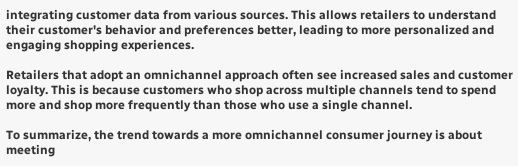integrating customer data from various sources. This allows retailers to understand their customer's behavior and preferences better, leading to more personalized and engaging shopping experiences.

Retailers that adopt an omnichannel approach often see increased sales and customer loyalty. This is because customers who shop across multiple channels tend to spend more and shop more frequently than those who use a single channel.

To summarize, the trend towards a more omnichannel consumer journey is about meeting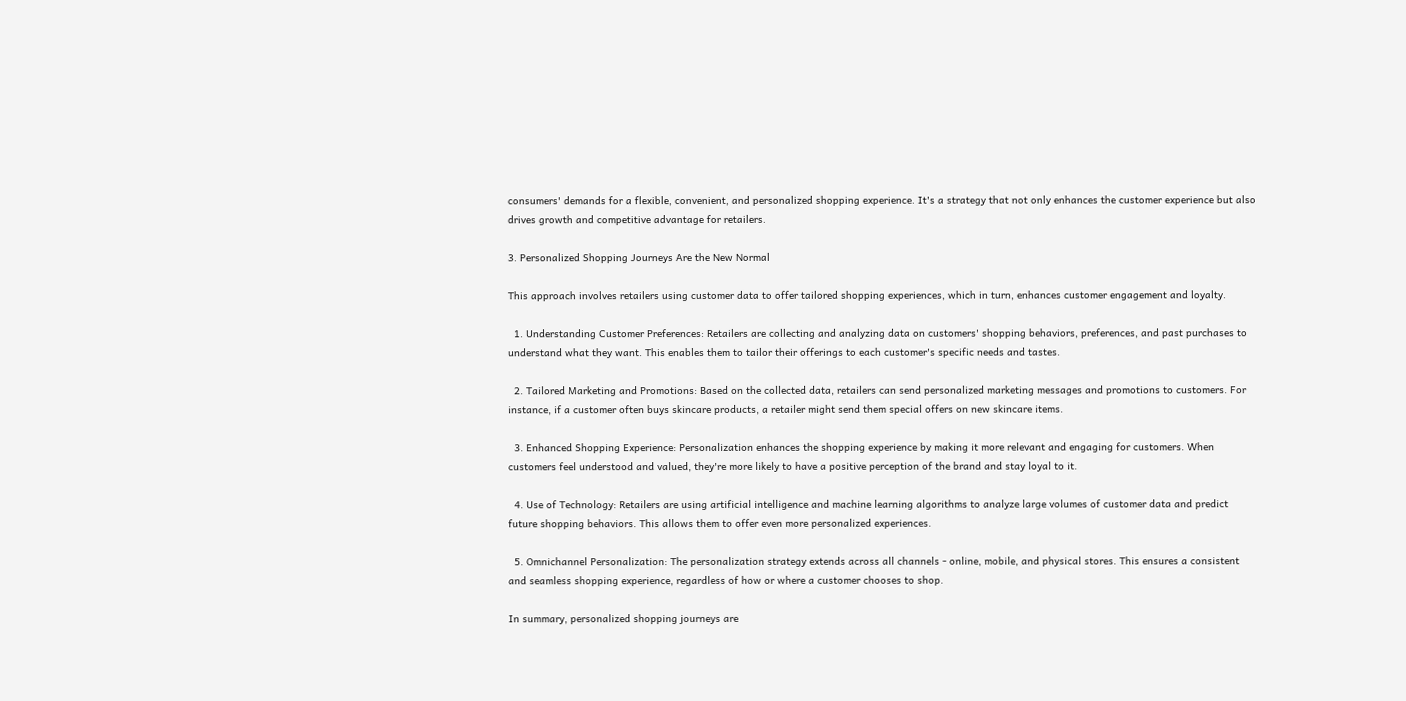consumers' demands for a flexible, convenient, and personalized shopping experience. It's a strategy that not only enhances the customer experience but also drives growth and competitive advantage for retailers.

3. Personalized Shopping Journeys Are the New Normal

This approach involves retailers using customer data to offer tailored shopping experiences, which in turn, enhances customer engagement and loyalty.

  1. Understanding Customer Preferences: Retailers are collecting and analyzing data on customers' shopping behaviors, preferences, and past purchases to understand what they want. This enables them to tailor their offerings to each customer's specific needs and tastes.

  2. Tailored Marketing and Promotions: Based on the collected data, retailers can send personalized marketing messages and promotions to customers. For instance, if a customer often buys skincare products, a retailer might send them special offers on new skincare items.

  3. Enhanced Shopping Experience: Personalization enhances the shopping experience by making it more relevant and engaging for customers. When customers feel understood and valued, they're more likely to have a positive perception of the brand and stay loyal to it.

  4. Use of Technology: Retailers are using artificial intelligence and machine learning algorithms to analyze large volumes of customer data and predict future shopping behaviors. This allows them to offer even more personalized experiences.

  5. Omnichannel Personalization: The personalization strategy extends across all channels - online, mobile, and physical stores. This ensures a consistent and seamless shopping experience, regardless of how or where a customer chooses to shop.

In summary, personalized shopping journeys are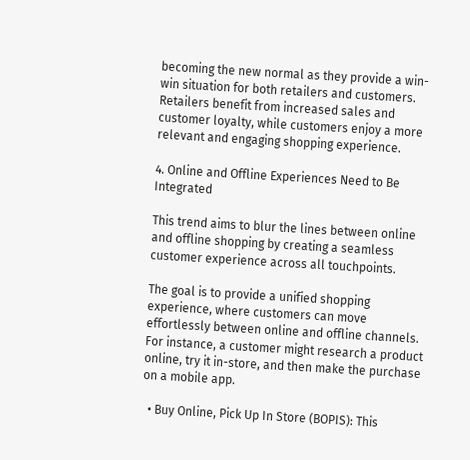becoming the new normal as they provide a win-win situation for both retailers and customers. Retailers benefit from increased sales and customer loyalty, while customers enjoy a more relevant and engaging shopping experience.

4. Online and Offline Experiences Need to Be Integrated

This trend aims to blur the lines between online and offline shopping by creating a seamless customer experience across all touchpoints.

The goal is to provide a unified shopping experience, where customers can move effortlessly between online and offline channels. For instance, a customer might research a product online, try it in-store, and then make the purchase on a mobile app.

  • Buy Online, Pick Up In Store (BOPIS): This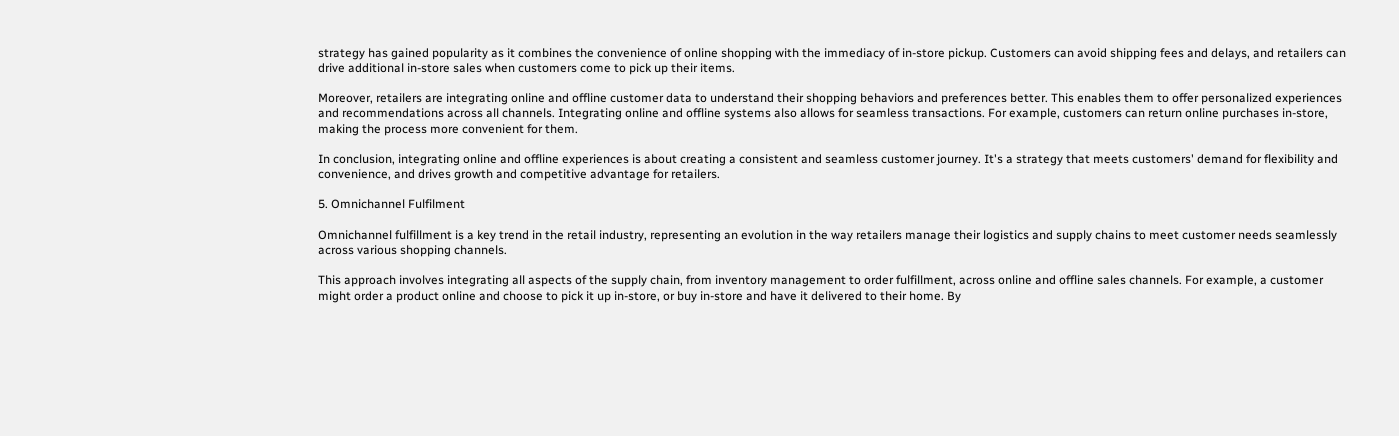strategy has gained popularity as it combines the convenience of online shopping with the immediacy of in-store pickup. Customers can avoid shipping fees and delays, and retailers can drive additional in-store sales when customers come to pick up their items.

Moreover, retailers are integrating online and offline customer data to understand their shopping behaviors and preferences better. This enables them to offer personalized experiences and recommendations across all channels. Integrating online and offline systems also allows for seamless transactions. For example, customers can return online purchases in-store, making the process more convenient for them.

In conclusion, integrating online and offline experiences is about creating a consistent and seamless customer journey. It's a strategy that meets customers' demand for flexibility and convenience, and drives growth and competitive advantage for retailers.

5. Omnichannel Fulfilment

Omnichannel fulfillment is a key trend in the retail industry, representing an evolution in the way retailers manage their logistics and supply chains to meet customer needs seamlessly across various shopping channels.

This approach involves integrating all aspects of the supply chain, from inventory management to order fulfillment, across online and offline sales channels. For example, a customer might order a product online and choose to pick it up in-store, or buy in-store and have it delivered to their home. By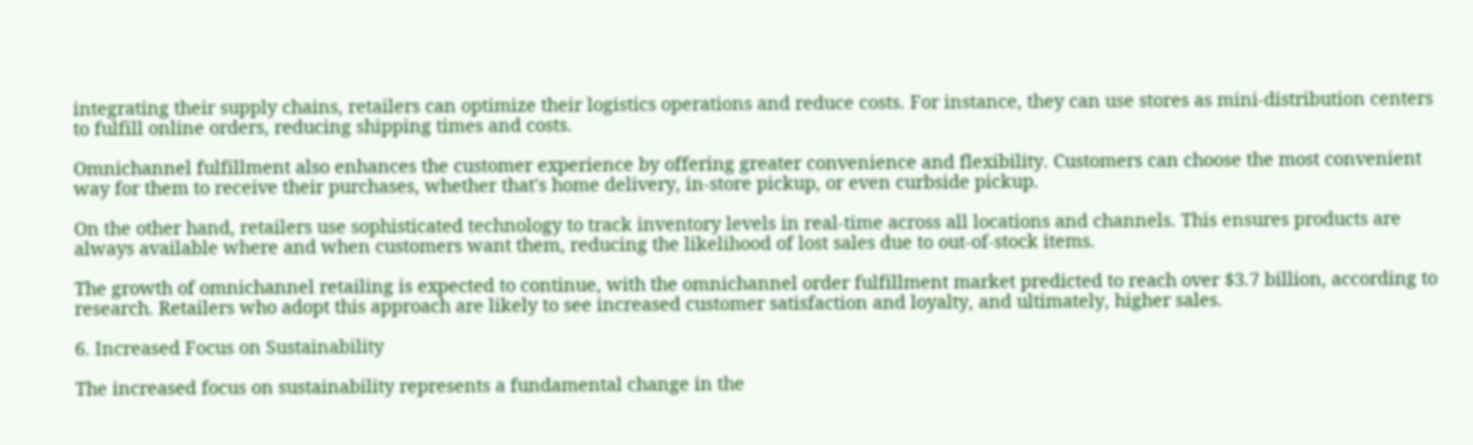integrating their supply chains, retailers can optimize their logistics operations and reduce costs. For instance, they can use stores as mini-distribution centers to fulfill online orders, reducing shipping times and costs.

Omnichannel fulfillment also enhances the customer experience by offering greater convenience and flexibility. Customers can choose the most convenient way for them to receive their purchases, whether that's home delivery, in-store pickup, or even curbside pickup.

On the other hand, retailers use sophisticated technology to track inventory levels in real-time across all locations and channels. This ensures products are always available where and when customers want them, reducing the likelihood of lost sales due to out-of-stock items.

The growth of omnichannel retailing is expected to continue, with the omnichannel order fulfillment market predicted to reach over $3.7 billion, according to research. Retailers who adopt this approach are likely to see increased customer satisfaction and loyalty, and ultimately, higher sales.

6. Increased Focus on Sustainability

The increased focus on sustainability represents a fundamental change in the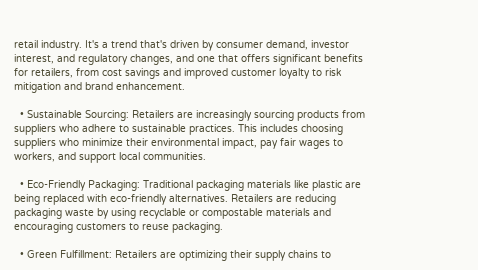retail industry. It's a trend that's driven by consumer demand, investor interest, and regulatory changes, and one that offers significant benefits for retailers, from cost savings and improved customer loyalty to risk mitigation and brand enhancement.

  • Sustainable Sourcing: Retailers are increasingly sourcing products from suppliers who adhere to sustainable practices. This includes choosing suppliers who minimize their environmental impact, pay fair wages to workers, and support local communities.

  • Eco-Friendly Packaging: Traditional packaging materials like plastic are being replaced with eco-friendly alternatives. Retailers are reducing packaging waste by using recyclable or compostable materials and encouraging customers to reuse packaging.

  • Green Fulfillment: Retailers are optimizing their supply chains to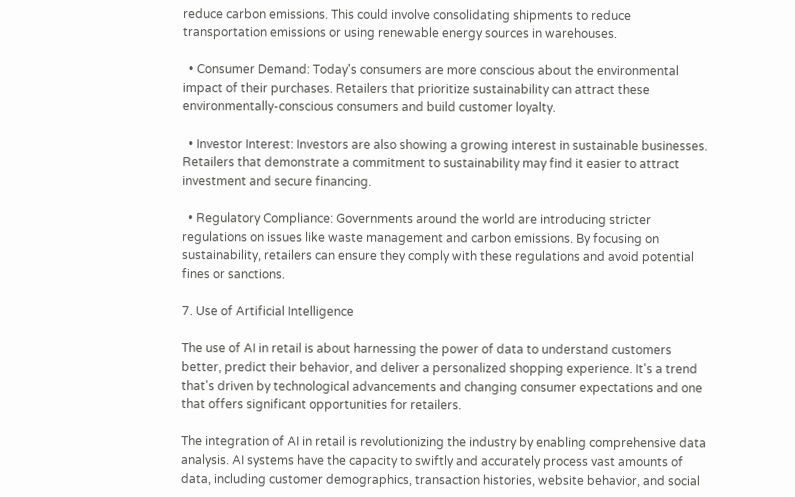reduce carbon emissions. This could involve consolidating shipments to reduce transportation emissions or using renewable energy sources in warehouses.

  • Consumer Demand: Today's consumers are more conscious about the environmental impact of their purchases. Retailers that prioritize sustainability can attract these environmentally-conscious consumers and build customer loyalty.

  • Investor Interest: Investors are also showing a growing interest in sustainable businesses. Retailers that demonstrate a commitment to sustainability may find it easier to attract investment and secure financing.

  • Regulatory Compliance: Governments around the world are introducing stricter regulations on issues like waste management and carbon emissions. By focusing on sustainability, retailers can ensure they comply with these regulations and avoid potential fines or sanctions.

7. Use of Artificial Intelligence

The use of AI in retail is about harnessing the power of data to understand customers better, predict their behavior, and deliver a personalized shopping experience. It's a trend that's driven by technological advancements and changing consumer expectations and one that offers significant opportunities for retailers.

The integration of AI in retail is revolutionizing the industry by enabling comprehensive data analysis. AI systems have the capacity to swiftly and accurately process vast amounts of data, including customer demographics, transaction histories, website behavior, and social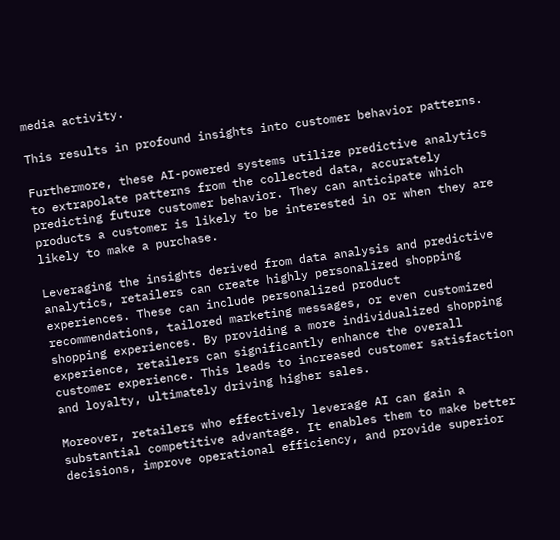media activity.

This results in profound insights into customer behavior patterns.

Furthermore, these AI-powered systems utilize predictive analytics to extrapolate patterns from the collected data, accurately predicting future customer behavior. They can anticipate which products a customer is likely to be interested in or when they are likely to make a purchase.

Leveraging the insights derived from data analysis and predictive analytics, retailers can create highly personalized shopping experiences. These can include personalized product recommendations, tailored marketing messages, or even customized shopping experiences. By providing a more individualized shopping experience, retailers can significantly enhance the overall customer experience. This leads to increased customer satisfaction and loyalty, ultimately driving higher sales.

Moreover, retailers who effectively leverage AI can gain a substantial competitive advantage. It enables them to make better decisions, improve operational efficiency, and provide superior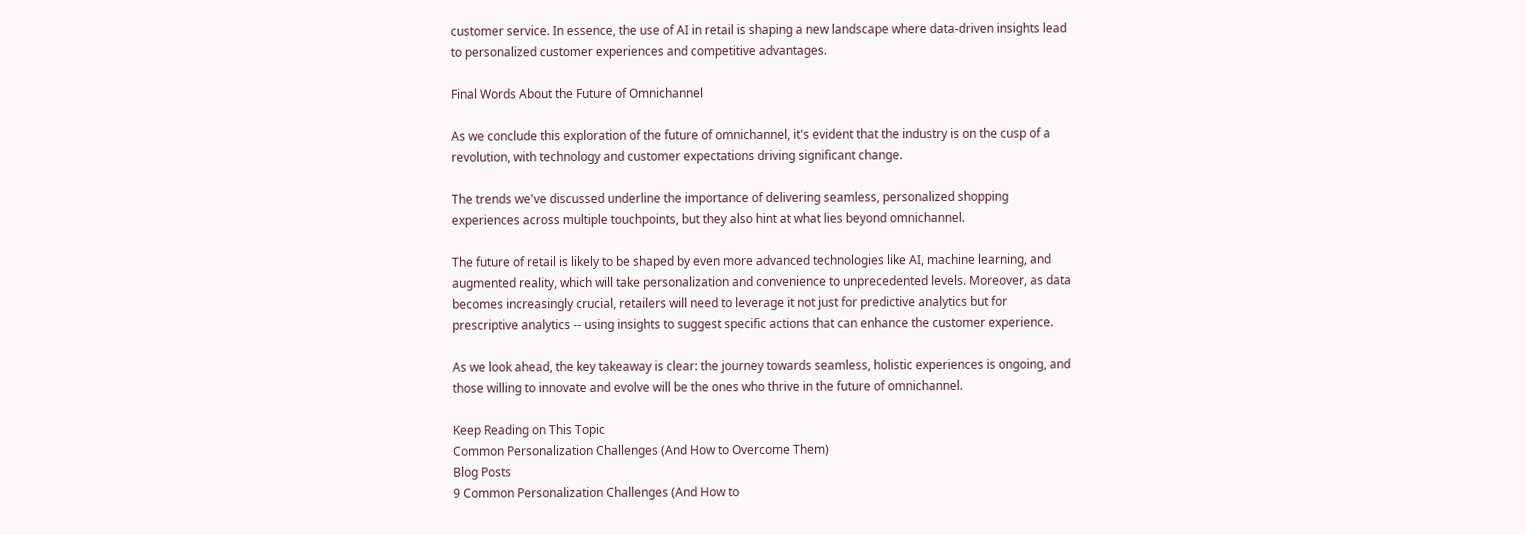customer service. In essence, the use of AI in retail is shaping a new landscape where data-driven insights lead to personalized customer experiences and competitive advantages.

Final Words About the Future of Omnichannel

As we conclude this exploration of the future of omnichannel, it's evident that the industry is on the cusp of a revolution, with technology and customer expectations driving significant change.

The trends we've discussed underline the importance of delivering seamless, personalized shopping experiences across multiple touchpoints, but they also hint at what lies beyond omnichannel.

The future of retail is likely to be shaped by even more advanced technologies like AI, machine learning, and augmented reality, which will take personalization and convenience to unprecedented levels. Moreover, as data becomes increasingly crucial, retailers will need to leverage it not just for predictive analytics but for prescriptive analytics -- using insights to suggest specific actions that can enhance the customer experience.

As we look ahead, the key takeaway is clear: the journey towards seamless, holistic experiences is ongoing, and those willing to innovate and evolve will be the ones who thrive in the future of omnichannel.

Keep Reading on This Topic
Common Personalization Challenges (And How to Overcome Them)
Blog Posts
9 Common Personalization Challenges (And How to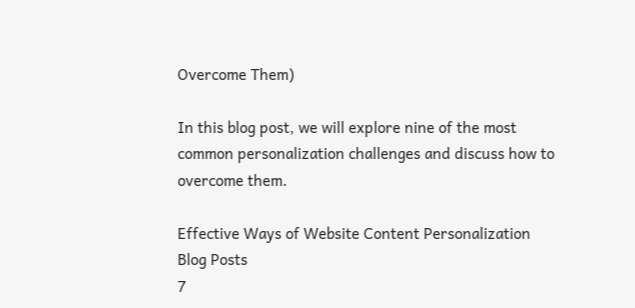Overcome Them)

In this blog post, we will explore nine of the most common personalization challenges and discuss how to overcome them.

Effective Ways of Website Content Personalization
Blog Posts
7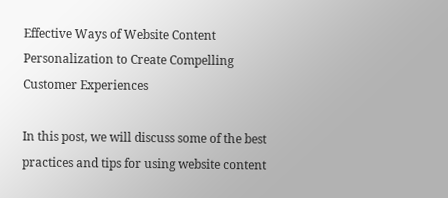Effective Ways of Website Content Personalization to Create Compelling Customer Experiences

In this post, we will discuss some of the best practices and tips for using website content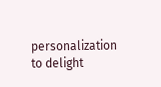personalization to delight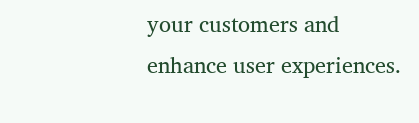your customers and enhance user experiences.